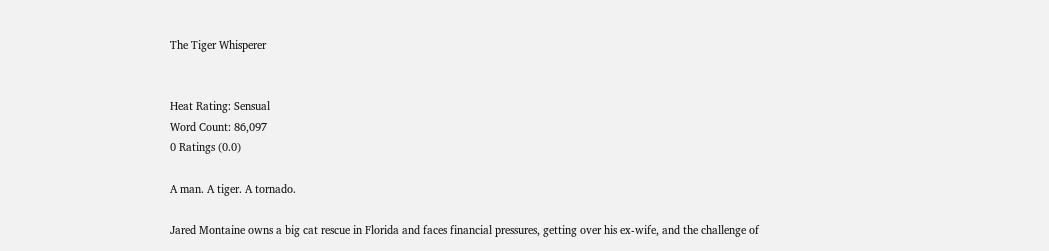The Tiger Whisperer


Heat Rating: Sensual
Word Count: 86,097
0 Ratings (0.0)

A man. A tiger. A tornado.

Jared Montaine owns a big cat rescue in Florida and faces financial pressures, getting over his ex-wife, and the challenge of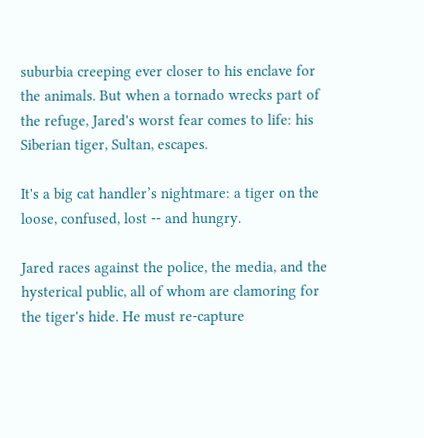suburbia creeping ever closer to his enclave for the animals. But when a tornado wrecks part of the refuge, Jared's worst fear comes to life: his Siberian tiger, Sultan, escapes.

It's a big cat handler’s nightmare: a tiger on the loose, confused, lost -- and hungry.

Jared races against the police, the media, and the hysterical public, all of whom are clamoring for the tiger's hide. He must re-capture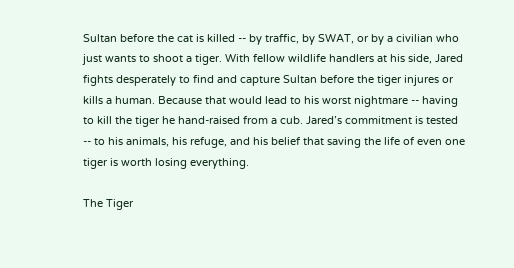Sultan before the cat is killed -- by traffic, by SWAT, or by a civilian who just wants to shoot a tiger. With fellow wildlife handlers at his side, Jared fights desperately to find and capture Sultan before the tiger injures or kills a human. Because that would lead to his worst nightmare -- having to kill the tiger he hand-raised from a cub. Jared’s commitment is tested -- to his animals, his refuge, and his belief that saving the life of even one tiger is worth losing everything.

The Tiger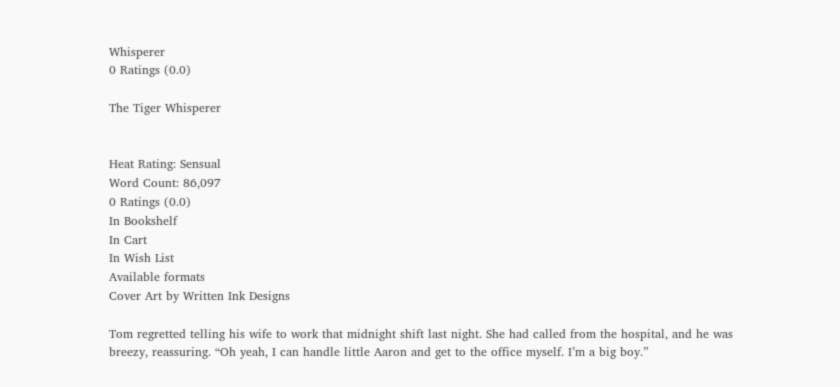Whisperer
0 Ratings (0.0)

The Tiger Whisperer


Heat Rating: Sensual
Word Count: 86,097
0 Ratings (0.0)
In Bookshelf
In Cart
In Wish List
Available formats
Cover Art by Written Ink Designs

Tom regretted telling his wife to work that midnight shift last night. She had called from the hospital, and he was breezy, reassuring. “Oh yeah, I can handle little Aaron and get to the office myself. I’m a big boy.”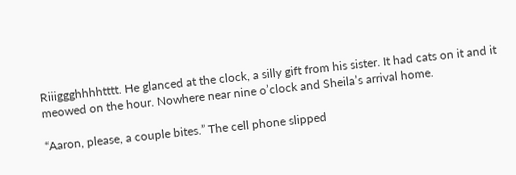Riiiggghhhhtttt. He glanced at the clock, a silly gift from his sister. It had cats on it and it meowed on the hour. Nowhere near nine o’clock and Sheila’s arrival home.

“Aaron, please, a couple bites.” The cell phone slipped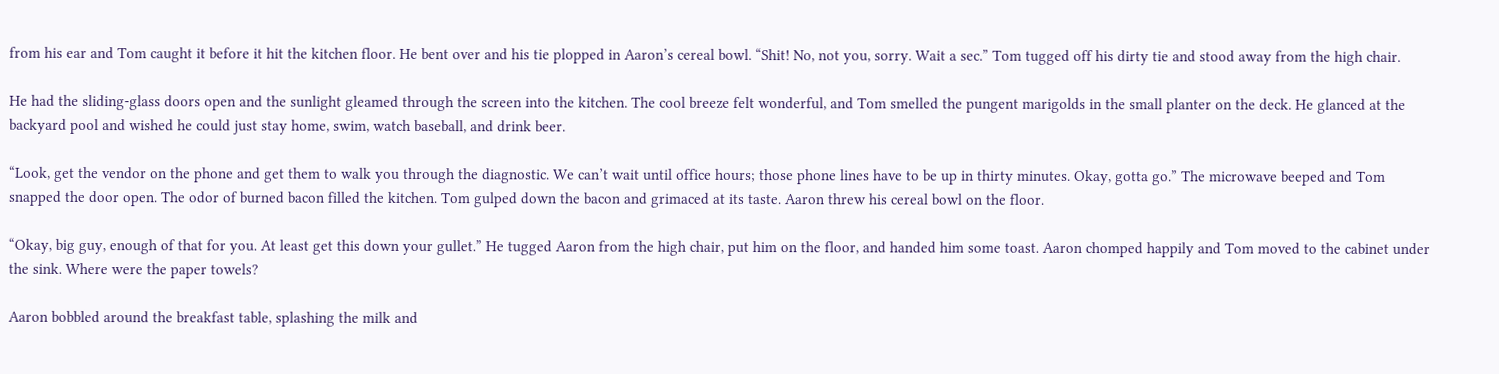from his ear and Tom caught it before it hit the kitchen floor. He bent over and his tie plopped in Aaron’s cereal bowl. “Shit! No, not you, sorry. Wait a sec.” Tom tugged off his dirty tie and stood away from the high chair.

He had the sliding-glass doors open and the sunlight gleamed through the screen into the kitchen. The cool breeze felt wonderful, and Tom smelled the pungent marigolds in the small planter on the deck. He glanced at the backyard pool and wished he could just stay home, swim, watch baseball, and drink beer.

“Look, get the vendor on the phone and get them to walk you through the diagnostic. We can’t wait until office hours; those phone lines have to be up in thirty minutes. Okay, gotta go.” The microwave beeped and Tom snapped the door open. The odor of burned bacon filled the kitchen. Tom gulped down the bacon and grimaced at its taste. Aaron threw his cereal bowl on the floor.

“Okay, big guy, enough of that for you. At least get this down your gullet.” He tugged Aaron from the high chair, put him on the floor, and handed him some toast. Aaron chomped happily and Tom moved to the cabinet under the sink. Where were the paper towels?

Aaron bobbled around the breakfast table, splashing the milk and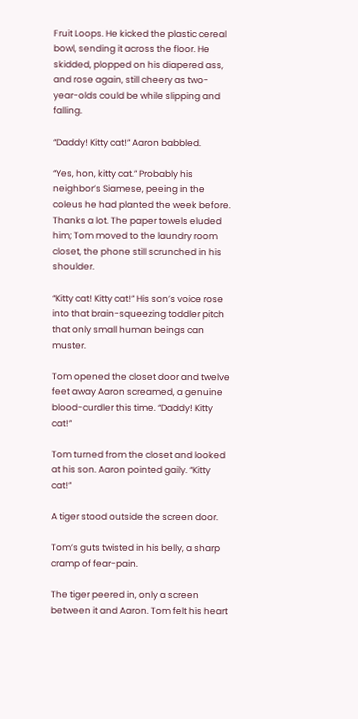Fruit Loops. He kicked the plastic cereal bowl, sending it across the floor. He skidded, plopped on his diapered ass, and rose again, still cheery as two-year-olds could be while slipping and falling.

“Daddy! Kitty cat!” Aaron babbled.

“Yes, hon, kitty cat.” Probably his neighbor’s Siamese, peeing in the coleus he had planted the week before. Thanks a lot. The paper towels eluded him; Tom moved to the laundry room closet, the phone still scrunched in his shoulder.

“Kitty cat! Kitty cat!” His son’s voice rose into that brain-squeezing toddler pitch that only small human beings can muster.

Tom opened the closet door and twelve feet away Aaron screamed, a genuine blood-curdler this time. “Daddy! Kitty cat!”

Tom turned from the closet and looked at his son. Aaron pointed gaily. “Kitty cat!”

A tiger stood outside the screen door.

Tom’s guts twisted in his belly, a sharp cramp of fear-pain.

The tiger peered in, only a screen between it and Aaron. Tom felt his heart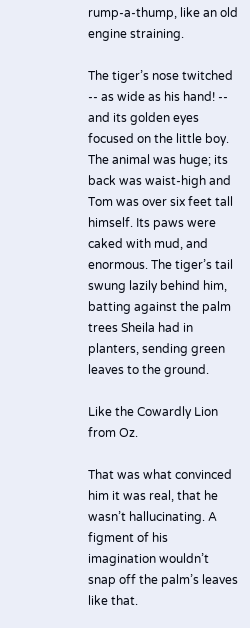rump-a-thump, like an old engine straining.

The tiger’s nose twitched -- as wide as his hand! -- and its golden eyes focused on the little boy. The animal was huge; its back was waist-high and Tom was over six feet tall himself. Its paws were caked with mud, and enormous. The tiger’s tail swung lazily behind him, batting against the palm trees Sheila had in planters, sending green leaves to the ground.

Like the Cowardly Lion from Oz.

That was what convinced him it was real, that he wasn’t hallucinating. A figment of his imagination wouldn’t snap off the palm’s leaves like that.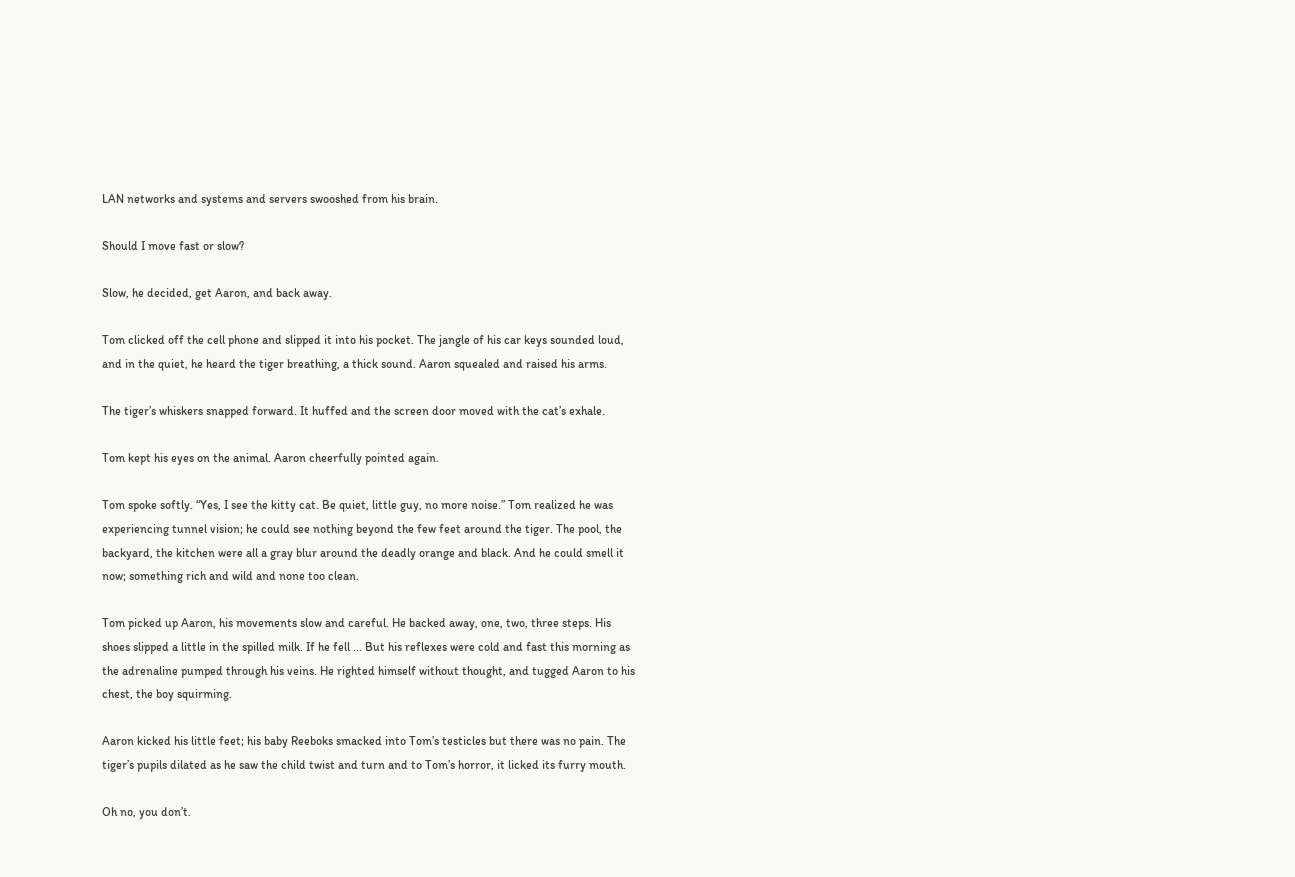LAN networks and systems and servers swooshed from his brain.

Should I move fast or slow?

Slow, he decided, get Aaron, and back away.

Tom clicked off the cell phone and slipped it into his pocket. The jangle of his car keys sounded loud, and in the quiet, he heard the tiger breathing, a thick sound. Aaron squealed and raised his arms.

The tiger’s whiskers snapped forward. It huffed and the screen door moved with the cat’s exhale.

Tom kept his eyes on the animal. Aaron cheerfully pointed again.

Tom spoke softly. “Yes, I see the kitty cat. Be quiet, little guy, no more noise.” Tom realized he was experiencing tunnel vision; he could see nothing beyond the few feet around the tiger. The pool, the backyard, the kitchen were all a gray blur around the deadly orange and black. And he could smell it now; something rich and wild and none too clean.

Tom picked up Aaron, his movements slow and careful. He backed away, one, two, three steps. His shoes slipped a little in the spilled milk. If he fell ... But his reflexes were cold and fast this morning as the adrenaline pumped through his veins. He righted himself without thought, and tugged Aaron to his chest, the boy squirming.

Aaron kicked his little feet; his baby Reeboks smacked into Tom’s testicles but there was no pain. The tiger’s pupils dilated as he saw the child twist and turn and to Tom’s horror, it licked its furry mouth.

Oh no, you don’t.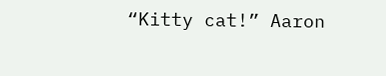“Kitty cat!” Aaron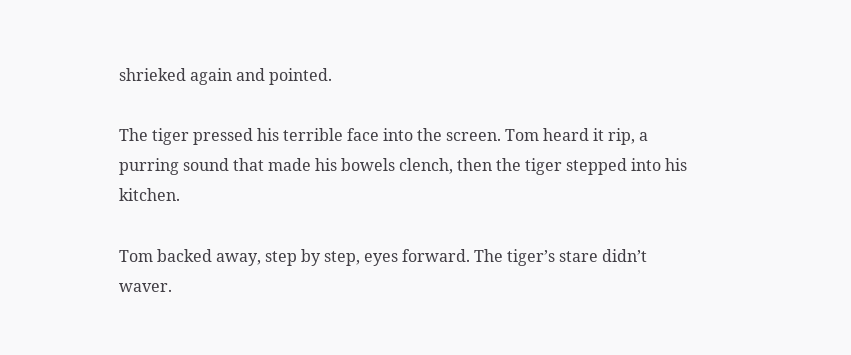shrieked again and pointed.

The tiger pressed his terrible face into the screen. Tom heard it rip, a purring sound that made his bowels clench, then the tiger stepped into his kitchen.

Tom backed away, step by step, eyes forward. The tiger’s stare didn’t waver.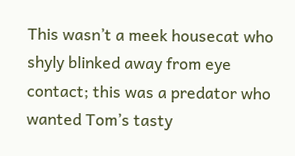This wasn’t a meek housecat who shyly blinked away from eye contact; this was a predator who wanted Tom’s tasty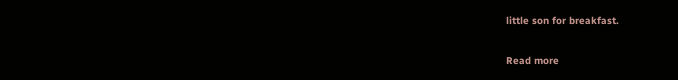little son for breakfast.

Read more